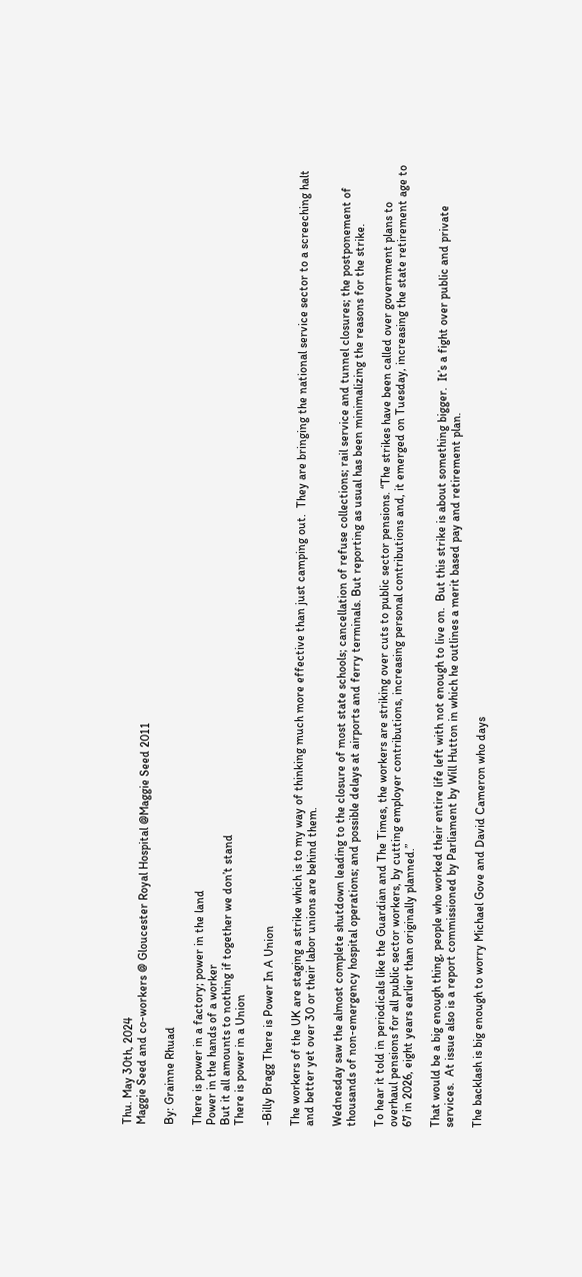Thu. May 30th, 2024
Maggie Seed and co-workers @ Gloucester Royal Hospital @Maggie Seed 2011

By: Grainne Rhuad

There is power in a factory; power in the land
Power in the hands of a worker
But it all amounts to nothing if together we don’t stand
There is power in a Union

-Billy Bragg There is Power In A Union

The workers of the UK are staging a strike which is to my way of thinking much more effective than just camping out.  They are bringing the national service sector to a screeching halt and better yet over 30 or their labor unions are behind them.

Wednesday saw the almost complete shutdown leading to the closure of most state schools; cancellation of refuse collections; rail service and tunnel closures; the postponement of thousands of non-emergency hospital operations; and possible delays at airports and ferry terminals. But reporting as usual has been minimalizing the reasons for the strike.

To hear it told in periodicals like the Guardian and The Times, the workers are striking over cuts to public sector pensions. “The strikes have been called over government plans to overhaul pensions for all public sector workers, by cutting employer contributions, increasing personal contributions and, it emerged on Tuesday, increasing the state retirement age to 67 in 2026, eight years earlier than originally planned.”

That would be a big enough thing, people who worked their entire life left with not enough to live on.  But this strike is about something bigger.  It’s a fight over public and private services.  At issue also is a report commissioned by Parliament by Will Hutton in which he outlines a merit based pay and retirement plan.

The backlash is big enough to worry Michael Gove and David Cameron who days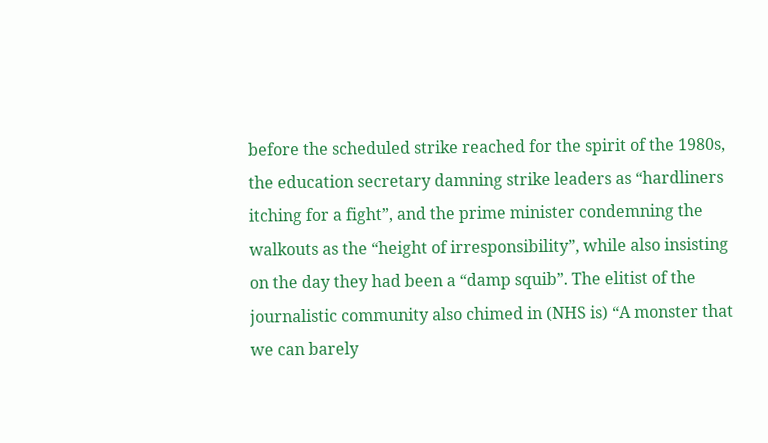before the scheduled strike reached for the spirit of the 1980s, the education secretary damning strike leaders as “hardliners itching for a fight”, and the prime minister condemning the walkouts as the “height of irresponsibility”, while also insisting on the day they had been a “damp squib”. The elitist of the journalistic community also chimed in (NHS is) “A monster that we can barely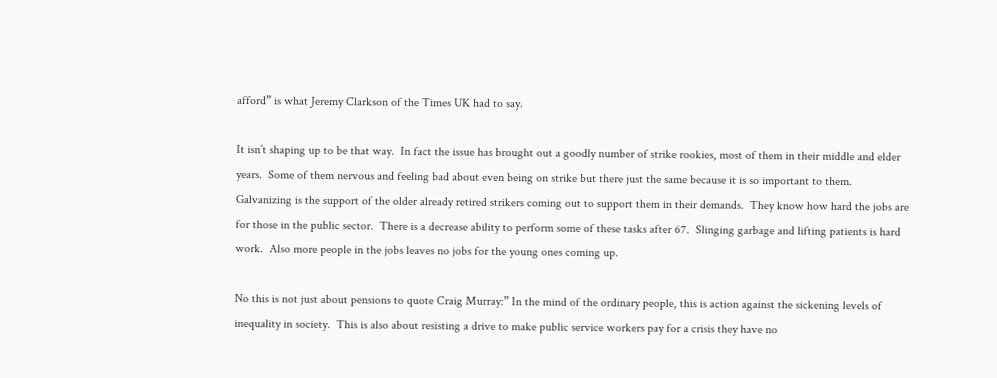afford” is what Jeremy Clarkson of the Times UK had to say.

It isn’t shaping up to be that way.  In fact the issue has brought out a goodly number of strike rookies, most of them in their middle and elder years.  Some of them nervous and feeling bad about even being on strike but there just the same because it is so important to them.  Galvanizing is the support of the older already retired strikers coming out to support them in their demands.  They know how hard the jobs are for those in the public sector.  There is a decrease ability to perform some of these tasks after 67.  Slinging garbage and lifting patients is hard work.  Also more people in the jobs leaves no jobs for the young ones coming up.

No this is not just about pensions to quote Craig Murray:” In the mind of the ordinary people, this is action against the sickening levels of inequality in society.  This is also about resisting a drive to make public service workers pay for a crisis they have no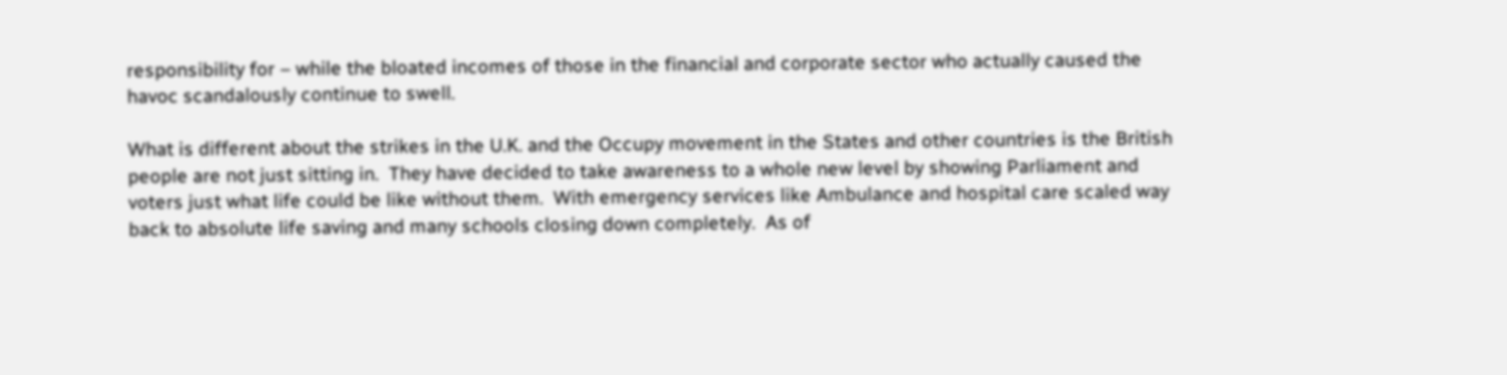responsibility for – while the bloated incomes of those in the financial and corporate sector who actually caused the havoc scandalously continue to swell.

What is different about the strikes in the U.K. and the Occupy movement in the States and other countries is the British people are not just sitting in.  They have decided to take awareness to a whole new level by showing Parliament and voters just what life could be like without them.  With emergency services like Ambulance and hospital care scaled way back to absolute life saving and many schools closing down completely.  As of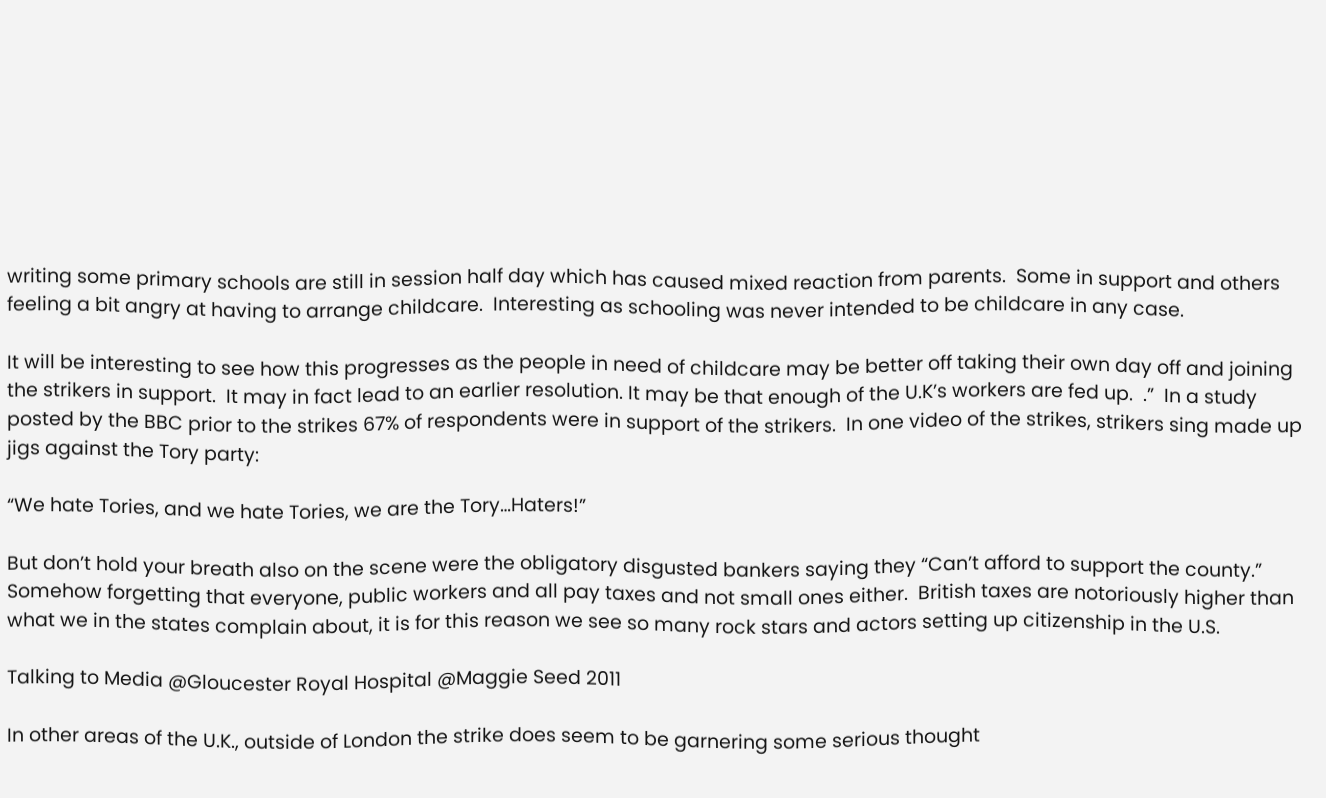writing some primary schools are still in session half day which has caused mixed reaction from parents.  Some in support and others feeling a bit angry at having to arrange childcare.  Interesting as schooling was never intended to be childcare in any case.

It will be interesting to see how this progresses as the people in need of childcare may be better off taking their own day off and joining the strikers in support.  It may in fact lead to an earlier resolution. It may be that enough of the U.K’s workers are fed up.  .”  In a study posted by the BBC prior to the strikes 67% of respondents were in support of the strikers.  In one video of the strikes, strikers sing made up jigs against the Tory party:

“We hate Tories, and we hate Tories, we are the Tory…Haters!”

But don’t hold your breath also on the scene were the obligatory disgusted bankers saying they “Can’t afford to support the county.”  Somehow forgetting that everyone, public workers and all pay taxes and not small ones either.  British taxes are notoriously higher than what we in the states complain about, it is for this reason we see so many rock stars and actors setting up citizenship in the U.S.

Talking to Media @Gloucester Royal Hospital @Maggie Seed 2011

In other areas of the U.K., outside of London the strike does seem to be garnering some serious thought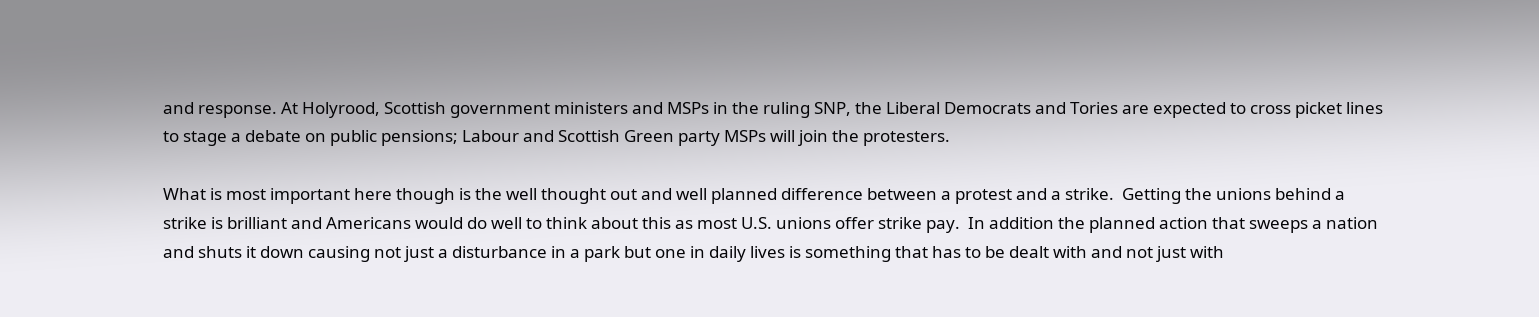and response. At Holyrood, Scottish government ministers and MSPs in the ruling SNP, the Liberal Democrats and Tories are expected to cross picket lines to stage a debate on public pensions; Labour and Scottish Green party MSPs will join the protesters.

What is most important here though is the well thought out and well planned difference between a protest and a strike.  Getting the unions behind a strike is brilliant and Americans would do well to think about this as most U.S. unions offer strike pay.  In addition the planned action that sweeps a nation and shuts it down causing not just a disturbance in a park but one in daily lives is something that has to be dealt with and not just with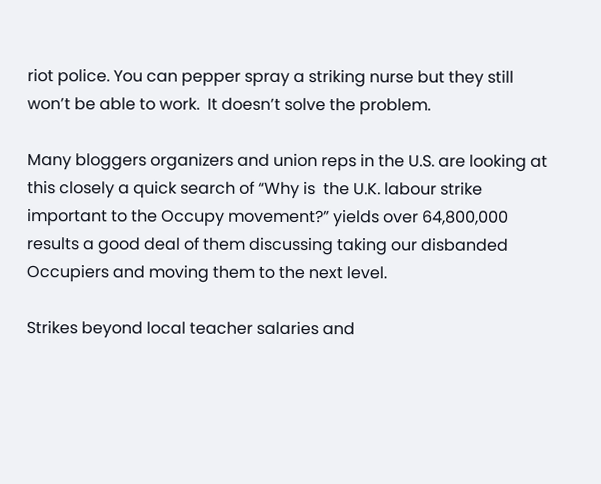riot police. You can pepper spray a striking nurse but they still won’t be able to work.  It doesn’t solve the problem.

Many bloggers organizers and union reps in the U.S. are looking at this closely a quick search of “Why is  the U.K. labour strike important to the Occupy movement?” yields over 64,800,000 results a good deal of them discussing taking our disbanded Occupiers and moving them to the next level.

Strikes beyond local teacher salaries and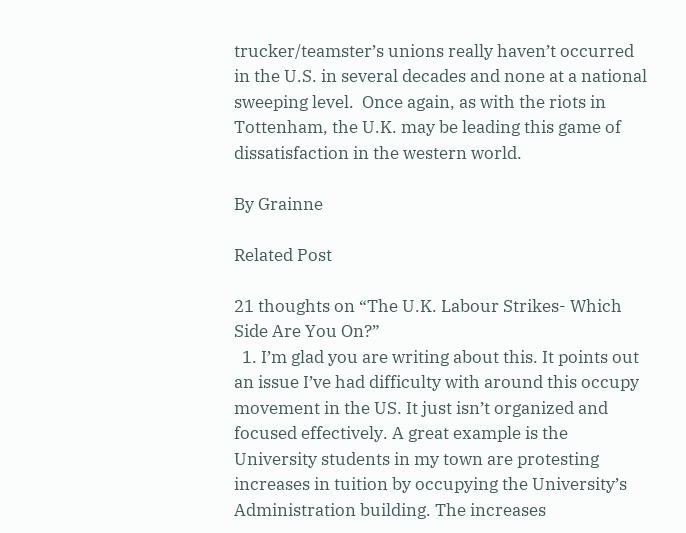trucker/teamster’s unions really haven’t occurred in the U.S. in several decades and none at a national sweeping level.  Once again, as with the riots in Tottenham, the U.K. may be leading this game of dissatisfaction in the western world.

By Grainne

Related Post

21 thoughts on “The U.K. Labour Strikes- Which Side Are You On?”
  1. I’m glad you are writing about this. It points out an issue I’ve had difficulty with around this occupy movement in the US. It just isn’t organized and focused effectively. A great example is the University students in my town are protesting increases in tuition by occupying the University’s Administration building. The increases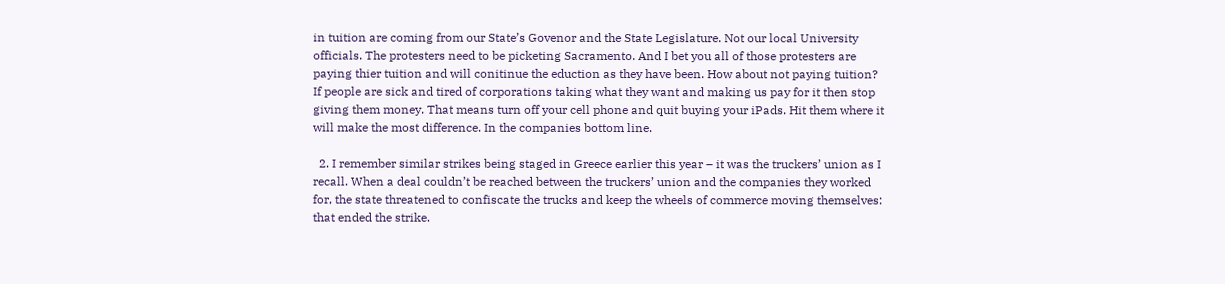in tuition are coming from our State’s Govenor and the State Legislature. Not our local University officials. The protesters need to be picketing Sacramento. And I bet you all of those protesters are paying thier tuition and will conitinue the eduction as they have been. How about not paying tuition? If people are sick and tired of corporations taking what they want and making us pay for it then stop giving them money. That means turn off your cell phone and quit buying your iPads. Hit them where it will make the most difference. In the companies bottom line.

  2. I remember similar strikes being staged in Greece earlier this year – it was the truckers’ union as I recall. When a deal couldn’t be reached between the truckers’ union and the companies they worked for, the state threatened to confiscate the trucks and keep the wheels of commerce moving themselves: that ended the strike.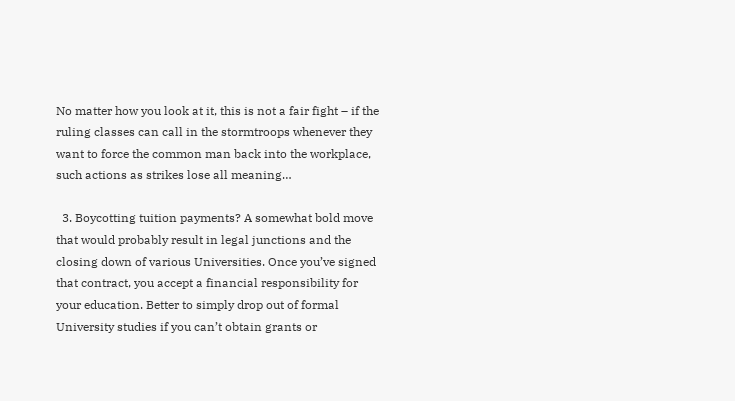No matter how you look at it, this is not a fair fight – if the ruling classes can call in the stormtroops whenever they want to force the common man back into the workplace, such actions as strikes lose all meaning…

  3. Boycotting tuition payments? A somewhat bold move that would probably result in legal junctions and the closing down of various Universities. Once you’ve signed that contract, you accept a financial responsibility for your education. Better to simply drop out of formal University studies if you can’t obtain grants or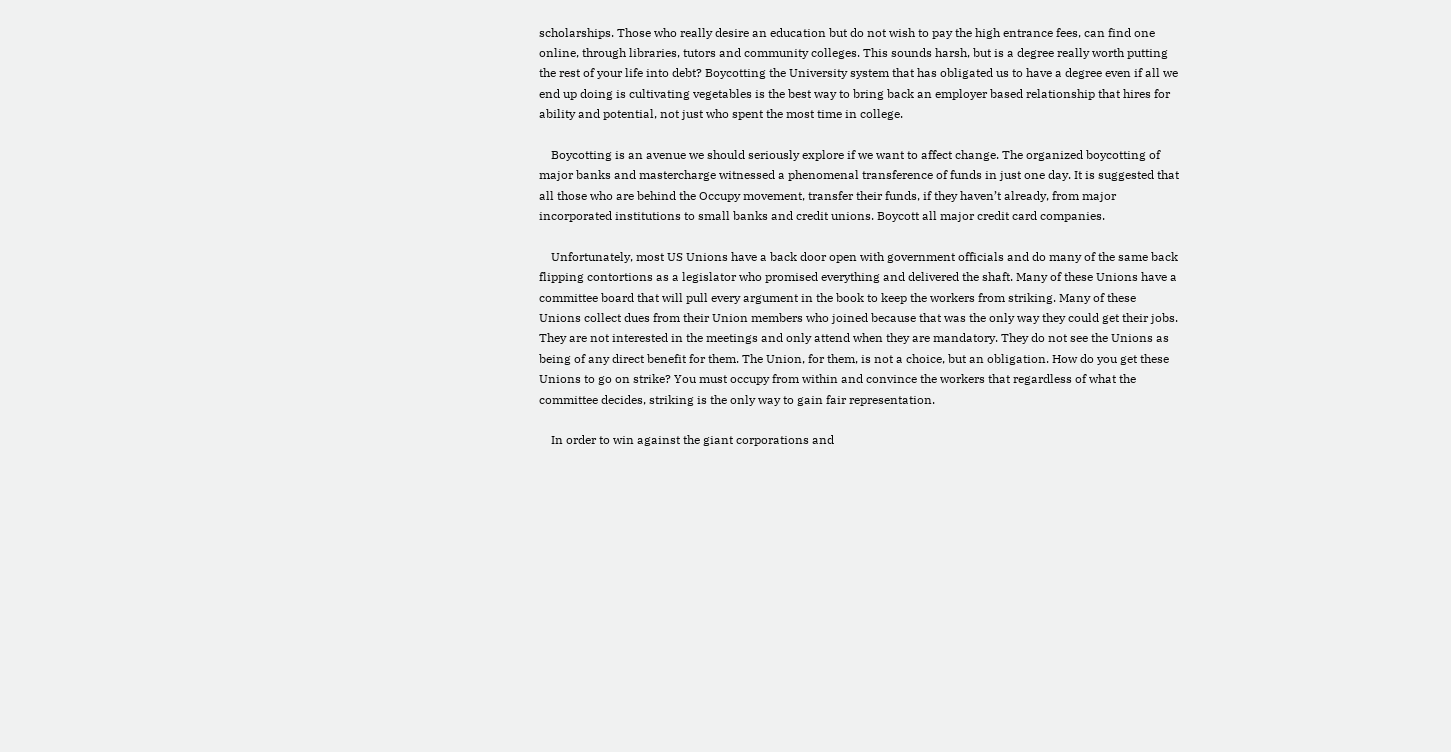scholarships. Those who really desire an education but do not wish to pay the high entrance fees, can find one online, through libraries, tutors and community colleges. This sounds harsh, but is a degree really worth putting the rest of your life into debt? Boycotting the University system that has obligated us to have a degree even if all we end up doing is cultivating vegetables is the best way to bring back an employer based relationship that hires for ability and potential, not just who spent the most time in college.

    Boycotting is an avenue we should seriously explore if we want to affect change. The organized boycotting of major banks and mastercharge witnessed a phenomenal transference of funds in just one day. It is suggested that all those who are behind the Occupy movement, transfer their funds, if they haven’t already, from major incorporated institutions to small banks and credit unions. Boycott all major credit card companies.

    Unfortunately, most US Unions have a back door open with government officials and do many of the same back flipping contortions as a legislator who promised everything and delivered the shaft. Many of these Unions have a committee board that will pull every argument in the book to keep the workers from striking. Many of these Unions collect dues from their Union members who joined because that was the only way they could get their jobs. They are not interested in the meetings and only attend when they are mandatory. They do not see the Unions as being of any direct benefit for them. The Union, for them, is not a choice, but an obligation. How do you get these Unions to go on strike? You must occupy from within and convince the workers that regardless of what the committee decides, striking is the only way to gain fair representation.

    In order to win against the giant corporations and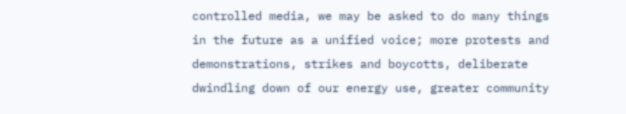controlled media, we may be asked to do many things in the future as a unified voice; more protests and demonstrations, strikes and boycotts, deliberate dwindling down of our energy use, greater community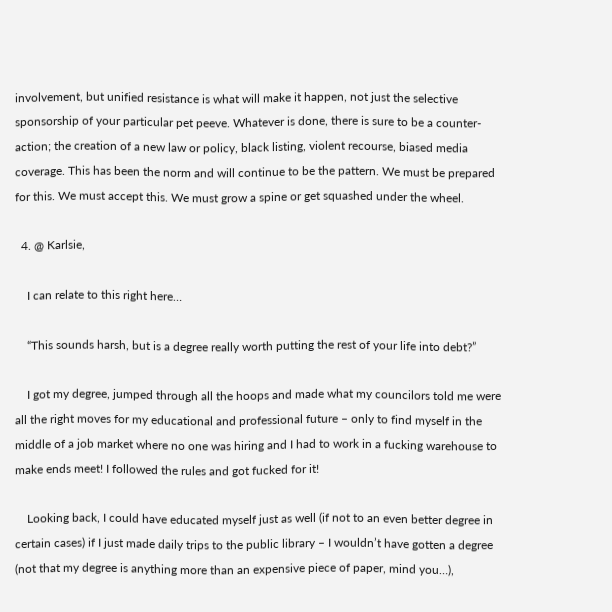involvement, but unified resistance is what will make it happen, not just the selective sponsorship of your particular pet peeve. Whatever is done, there is sure to be a counter-action; the creation of a new law or policy, black listing, violent recourse, biased media coverage. This has been the norm and will continue to be the pattern. We must be prepared for this. We must accept this. We must grow a spine or get squashed under the wheel.

  4. @ Karlsie,

    I can relate to this right here…

    “This sounds harsh, but is a degree really worth putting the rest of your life into debt?”

    I got my degree, jumped through all the hoops and made what my councilors told me were all the right moves for my educational and professional future – only to find myself in the middle of a job market where no one was hiring and I had to work in a fucking warehouse to make ends meet! I followed the rules and got fucked for it!

    Looking back, I could have educated myself just as well (if not to an even better degree in certain cases) if I just made daily trips to the public library – I wouldn’t have gotten a degree (not that my degree is anything more than an expensive piece of paper, mind you…),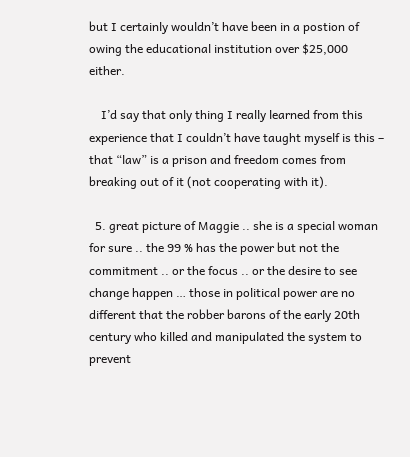but I certainly wouldn’t have been in a postion of owing the educational institution over $25,000 either.

    I’d say that only thing I really learned from this experience that I couldn’t have taught myself is this – that “law” is a prison and freedom comes from breaking out of it (not cooperating with it).

  5. great picture of Maggie .. she is a special woman for sure .. the 99 % has the power but not the commitment .. or the focus .. or the desire to see change happen … those in political power are no different that the robber barons of the early 20th century who killed and manipulated the system to prevent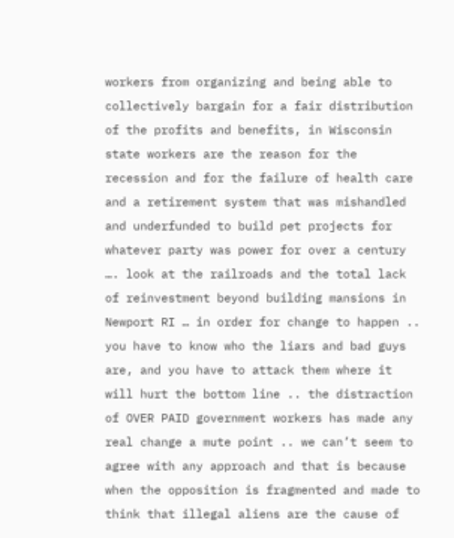workers from organizing and being able to collectively bargain for a fair distribution of the profits and benefits, in Wisconsin state workers are the reason for the recession and for the failure of health care and a retirement system that was mishandled and underfunded to build pet projects for whatever party was power for over a century …. look at the railroads and the total lack of reinvestment beyond building mansions in Newport RI … in order for change to happen .. you have to know who the liars and bad guys are, and you have to attack them where it will hurt the bottom line .. the distraction of OVER PAID government workers has made any real change a mute point .. we can’t seem to agree with any approach and that is because when the opposition is fragmented and made to think that illegal aliens are the cause of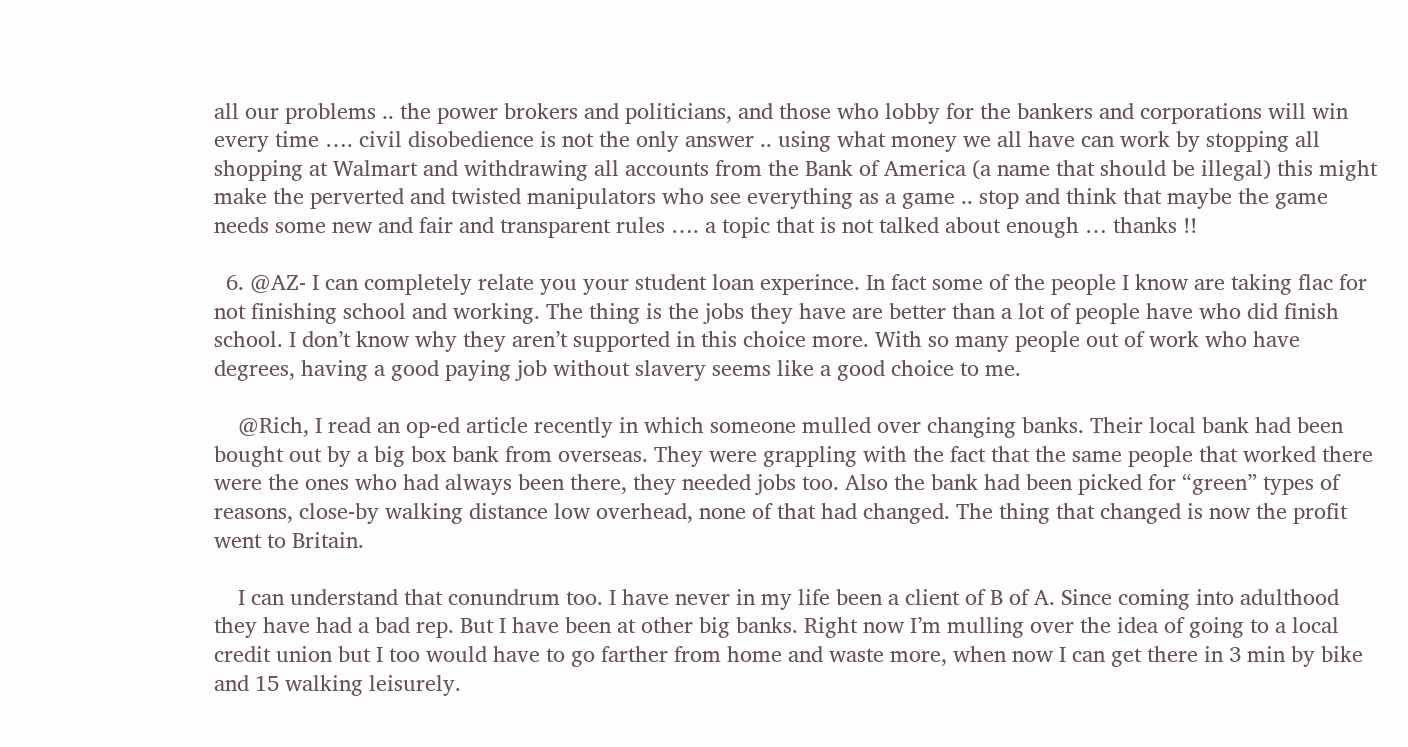all our problems .. the power brokers and politicians, and those who lobby for the bankers and corporations will win every time …. civil disobedience is not the only answer .. using what money we all have can work by stopping all shopping at Walmart and withdrawing all accounts from the Bank of America (a name that should be illegal) this might make the perverted and twisted manipulators who see everything as a game .. stop and think that maybe the game needs some new and fair and transparent rules …. a topic that is not talked about enough … thanks !!

  6. @AZ- I can completely relate you your student loan experince. In fact some of the people I know are taking flac for not finishing school and working. The thing is the jobs they have are better than a lot of people have who did finish school. I don’t know why they aren’t supported in this choice more. With so many people out of work who have degrees, having a good paying job without slavery seems like a good choice to me.

    @Rich, I read an op-ed article recently in which someone mulled over changing banks. Their local bank had been bought out by a big box bank from overseas. They were grappling with the fact that the same people that worked there were the ones who had always been there, they needed jobs too. Also the bank had been picked for “green” types of reasons, close-by walking distance low overhead, none of that had changed. The thing that changed is now the profit went to Britain.

    I can understand that conundrum too. I have never in my life been a client of B of A. Since coming into adulthood they have had a bad rep. But I have been at other big banks. Right now I’m mulling over the idea of going to a local credit union but I too would have to go farther from home and waste more, when now I can get there in 3 min by bike and 15 walking leisurely.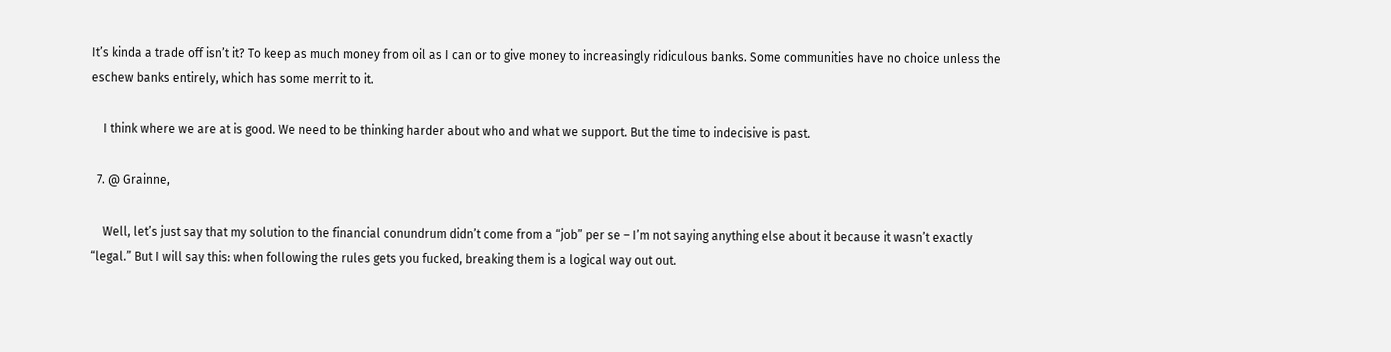It’s kinda a trade off isn’t it? To keep as much money from oil as I can or to give money to increasingly ridiculous banks. Some communities have no choice unless the eschew banks entirely, which has some merrit to it.

    I think where we are at is good. We need to be thinking harder about who and what we support. But the time to indecisive is past.

  7. @ Grainne,

    Well, let’s just say that my solution to the financial conundrum didn’t come from a “job” per se – I’m not saying anything else about it because it wasn’t exactly “legal.” But I will say this: when following the rules gets you fucked, breaking them is a logical way out out.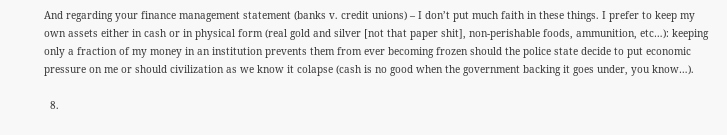And regarding your finance management statement (banks v. credit unions) – I don’t put much faith in these things. I prefer to keep my own assets either in cash or in physical form (real gold and silver [not that paper shit], non-perishable foods, ammunition, etc…): keeping only a fraction of my money in an institution prevents them from ever becoming frozen should the police state decide to put economic pressure on me or should civilization as we know it colapse (cash is no good when the government backing it goes under, you know…).

  8.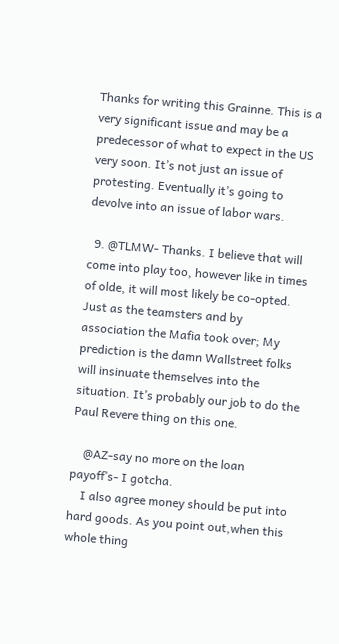Thanks for writing this Grainne. This is a very significant issue and may be a predecessor of what to expect in the US very soon. It’s not just an issue of protesting. Eventually it’s going to devolve into an issue of labor wars.

  9. @TLMW- Thanks. I believe that will come into play too, however like in times of olde, it will most likely be co-opted. Just as the teamsters and by association the Mafia took over; My prediction is the damn Wallstreet folks will insinuate themselves into the situation. It’s probably our job to do the Paul Revere thing on this one.

    @AZ-say no more on the loan payoff’s- I gotcha.
    I also agree money should be put into hard goods. As you point out,when this whole thing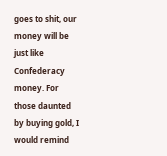goes to shit, our money will be just like Confederacy money. For those daunted by buying gold, I would remind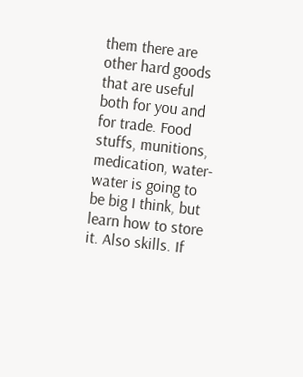them there are other hard goods that are useful both for you and for trade. Food stuffs, munitions, medication, water-water is going to be big I think, but learn how to store it. Also skills. If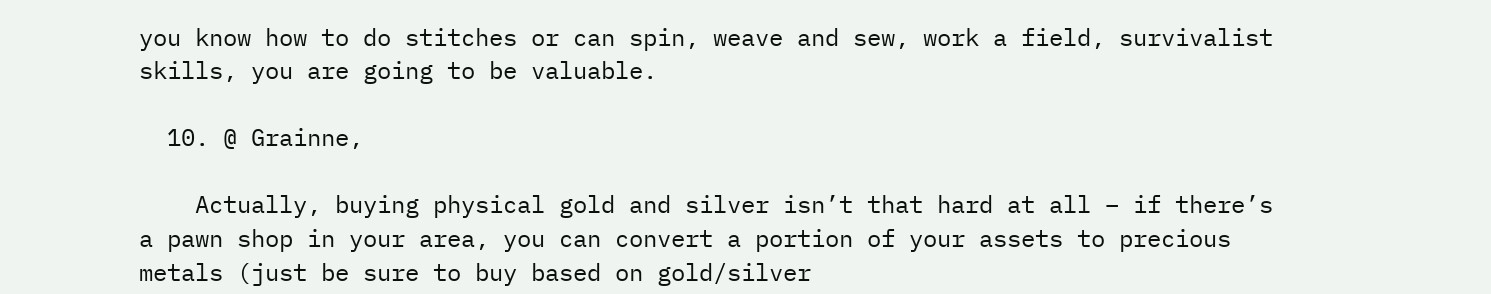you know how to do stitches or can spin, weave and sew, work a field, survivalist skills, you are going to be valuable.

  10. @ Grainne,

    Actually, buying physical gold and silver isn’t that hard at all – if there’s a pawn shop in your area, you can convert a portion of your assets to precious metals (just be sure to buy based on gold/silver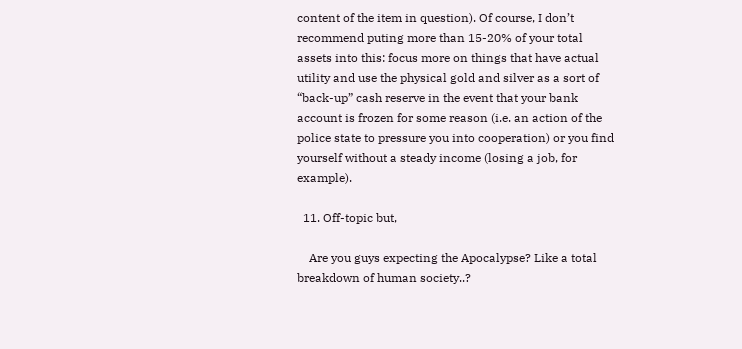content of the item in question). Of course, I don’t recommend puting more than 15-20% of your total assets into this: focus more on things that have actual utility and use the physical gold and silver as a sort of “back-up” cash reserve in the event that your bank account is frozen for some reason (i.e. an action of the police state to pressure you into cooperation) or you find yourself without a steady income (losing a job, for example).

  11. Off-topic but,

    Are you guys expecting the Apocalypse? Like a total breakdown of human society..?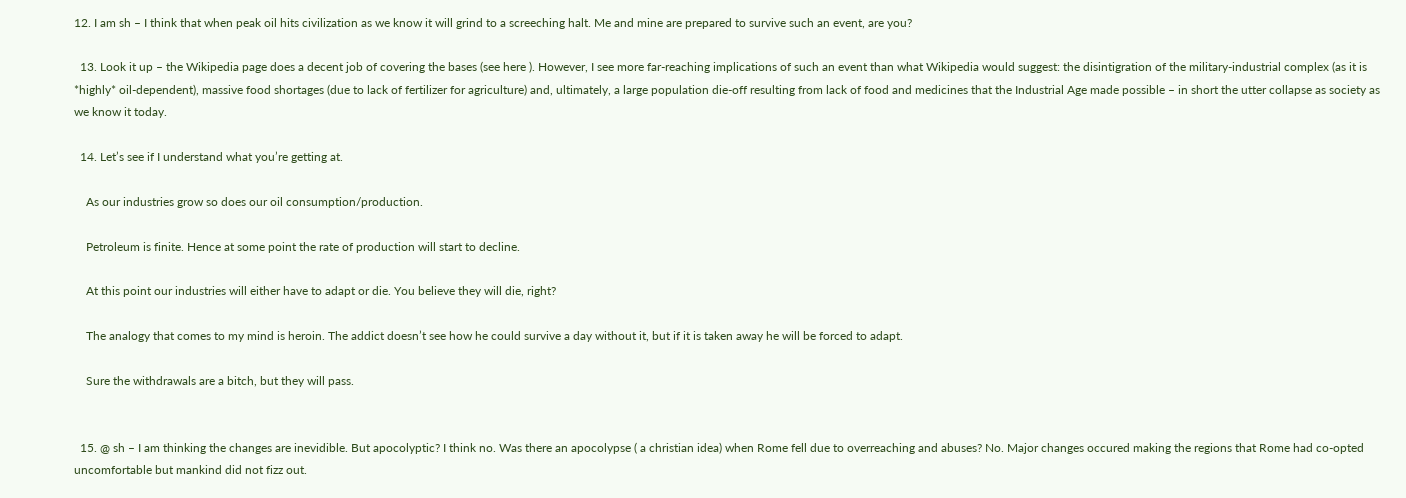12. I am sh – I think that when peak oil hits civilization as we know it will grind to a screeching halt. Me and mine are prepared to survive such an event, are you?

  13. Look it up – the Wikipedia page does a decent job of covering the bases (see here ). However, I see more far-reaching implications of such an event than what Wikipedia would suggest: the disintigration of the military-industrial complex (as it is *highly* oil-dependent), massive food shortages (due to lack of fertilizer for agriculture) and, ultimately, a large population die-off resulting from lack of food and medicines that the Industrial Age made possible – in short the utter collapse as society as we know it today.

  14. Let’s see if I understand what you’re getting at.

    As our industries grow so does our oil consumption/production.

    Petroleum is finite. Hence at some point the rate of production will start to decline.

    At this point our industries will either have to adapt or die. You believe they will die, right?

    The analogy that comes to my mind is heroin. The addict doesn’t see how he could survive a day without it, but if it is taken away he will be forced to adapt.

    Sure the withdrawals are a bitch, but they will pass.


  15. @ sh – I am thinking the changes are inevidible. But apocolyptic? I think no. Was there an apocolypse ( a christian idea) when Rome fell due to overreaching and abuses? No. Major changes occured making the regions that Rome had co-opted uncomfortable but mankind did not fizz out.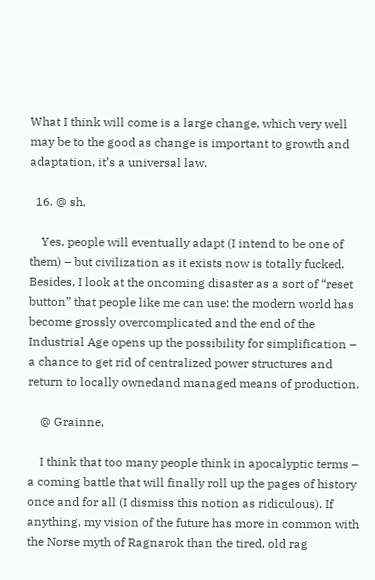What I think will come is a large change, which very well may be to the good as change is important to growth and adaptation, it’s a universal law.

  16. @ sh,

    Yes, people will eventually adapt (I intend to be one of them) – but civilization as it exists now is totally fucked. Besides, I look at the oncoming disaster as a sort of “reset button” that people like me can use: the modern world has become grossly overcomplicated and the end of the Industrial Age opens up the possibility for simplification – a chance to get rid of centralized power structures and return to locally ownedand managed means of production.

    @ Grainne,

    I think that too many people think in apocalyptic terms – a coming battle that will finally roll up the pages of history once and for all (I dismiss this notion as ridiculous). If anything, my vision of the future has more in common with the Norse myth of Ragnarok than the tired, old rag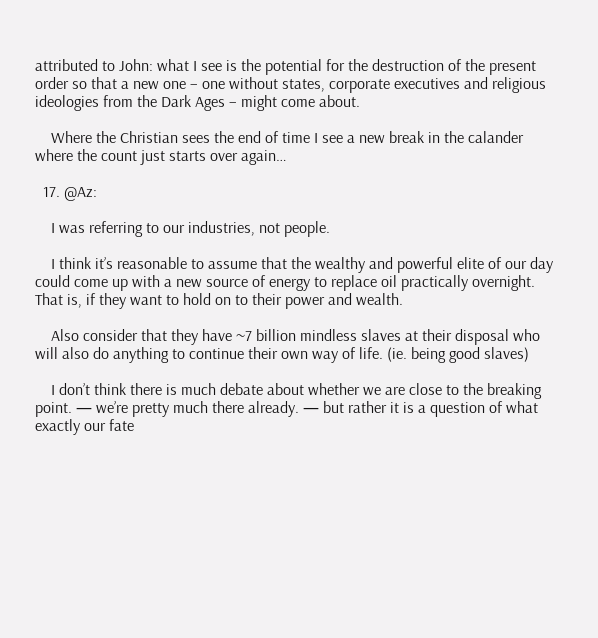attributed to John: what I see is the potential for the destruction of the present order so that a new one – one without states, corporate executives and religious ideologies from the Dark Ages – might come about.

    Where the Christian sees the end of time I see a new break in the calander where the count just starts over again…

  17. @Az:

    I was referring to our industries, not people.

    I think it’s reasonable to assume that the wealthy and powerful elite of our day could come up with a new source of energy to replace oil practically overnight. That is, if they want to hold on to their power and wealth.

    Also consider that they have ~7 billion mindless slaves at their disposal who will also do anything to continue their own way of life. (ie. being good slaves)

    I don’t think there is much debate about whether we are close to the breaking point. — we’re pretty much there already. — but rather it is a question of what exactly our fate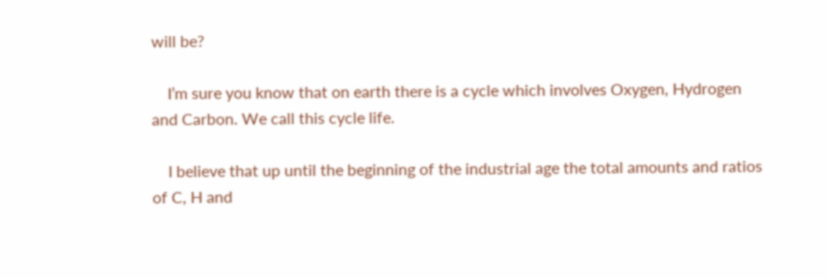will be?

    I’m sure you know that on earth there is a cycle which involves Oxygen, Hydrogen and Carbon. We call this cycle life.

    I believe that up until the beginning of the industrial age the total amounts and ratios of C, H and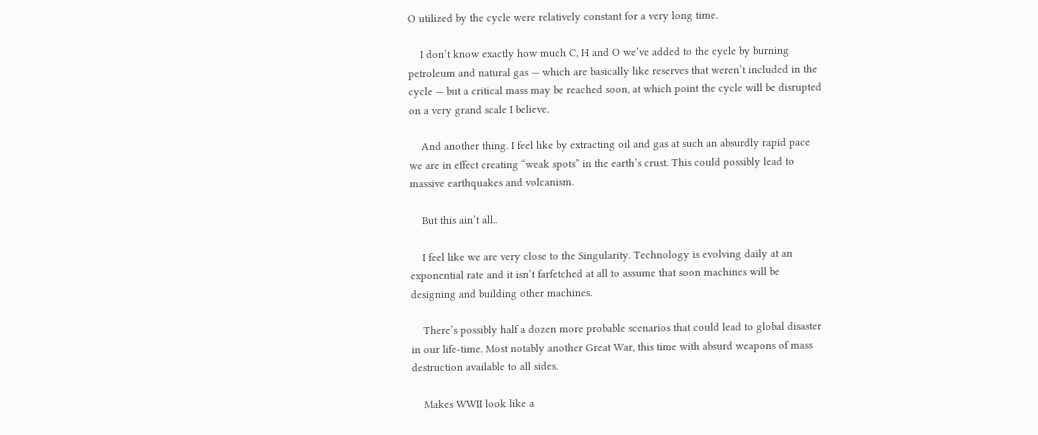O utilized by the cycle were relatively constant for a very long time.

    I don’t know exactly how much C, H and O we’ve added to the cycle by burning petroleum and natural gas — which are basically like reserves that weren’t included in the cycle — but a critical mass may be reached soon, at which point the cycle will be disrupted on a very grand scale I believe.

    And another thing. I feel like by extracting oil and gas at such an absurdly rapid pace we are in effect creating “weak spots” in the earth’s crust. This could possibly lead to massive earthquakes and volcanism.

    But this ain’t all..

    I feel like we are very close to the Singularity. Technology is evolving daily at an exponential rate and it isn’t farfetched at all to assume that soon machines will be designing and building other machines.

    There’s possibly half a dozen more probable scenarios that could lead to global disaster in our life-time. Most notably another Great War, this time with absurd weapons of mass destruction available to all sides.

    Makes WWII look like a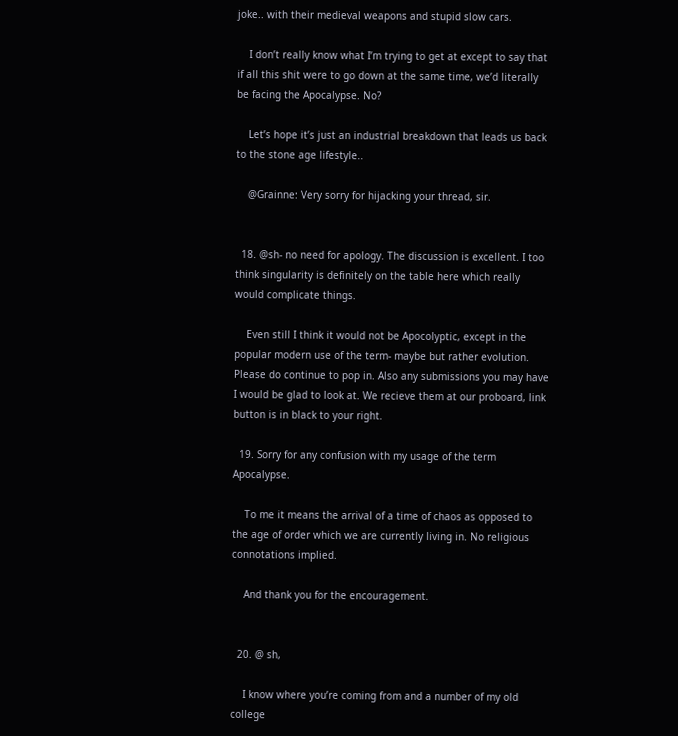joke.. with their medieval weapons and stupid slow cars.

    I don’t really know what I’m trying to get at except to say that if all this shit were to go down at the same time, we’d literally be facing the Apocalypse. No?

    Let’s hope it’s just an industrial breakdown that leads us back to the stone age lifestyle..

    @Grainne: Very sorry for hijacking your thread, sir.


  18. @sh- no need for apology. The discussion is excellent. I too think singularity is definitely on the table here which really would complicate things.

    Even still I think it would not be Apocolyptic, except in the popular modern use of the term- maybe but rather evolution. Please do continue to pop in. Also any submissions you may have I would be glad to look at. We recieve them at our proboard, link button is in black to your right.

  19. Sorry for any confusion with my usage of the term Apocalypse.

    To me it means the arrival of a time of chaos as opposed to the age of order which we are currently living in. No religious connotations implied.

    And thank you for the encouragement.


  20. @ sh,

    I know where you’re coming from and a number of my old college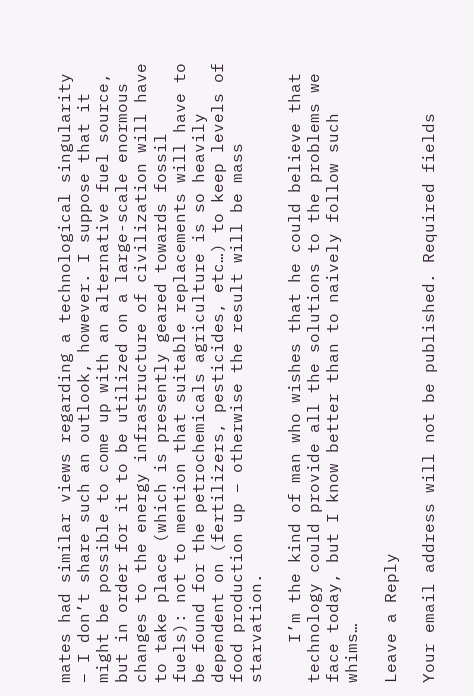mates had similar views regarding a technological singularity – I don’t share such an outlook, however. I suppose that it might be possible to come up with an alternative fuel source, but in order for it to be utilized on a large-scale enormous changes to the energy infrastructure of civilization will have to take place (which is presently geared towards fossil fuels): not to mention that suitable replacements will have to be found for the petrochemicals agriculture is so heavily dependent on (fertilizers, pesticides, etc…) to keep levels of food production up – otherwise the result will be mass starvation.

    I’m the kind of man who wishes that he could believe that technology could provide all the solutions to the problems we face today, but I know better than to naively follow such whims…

Leave a Reply

Your email address will not be published. Required fields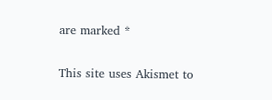are marked *

This site uses Akismet to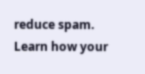reduce spam. Learn how your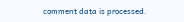comment data is processed.